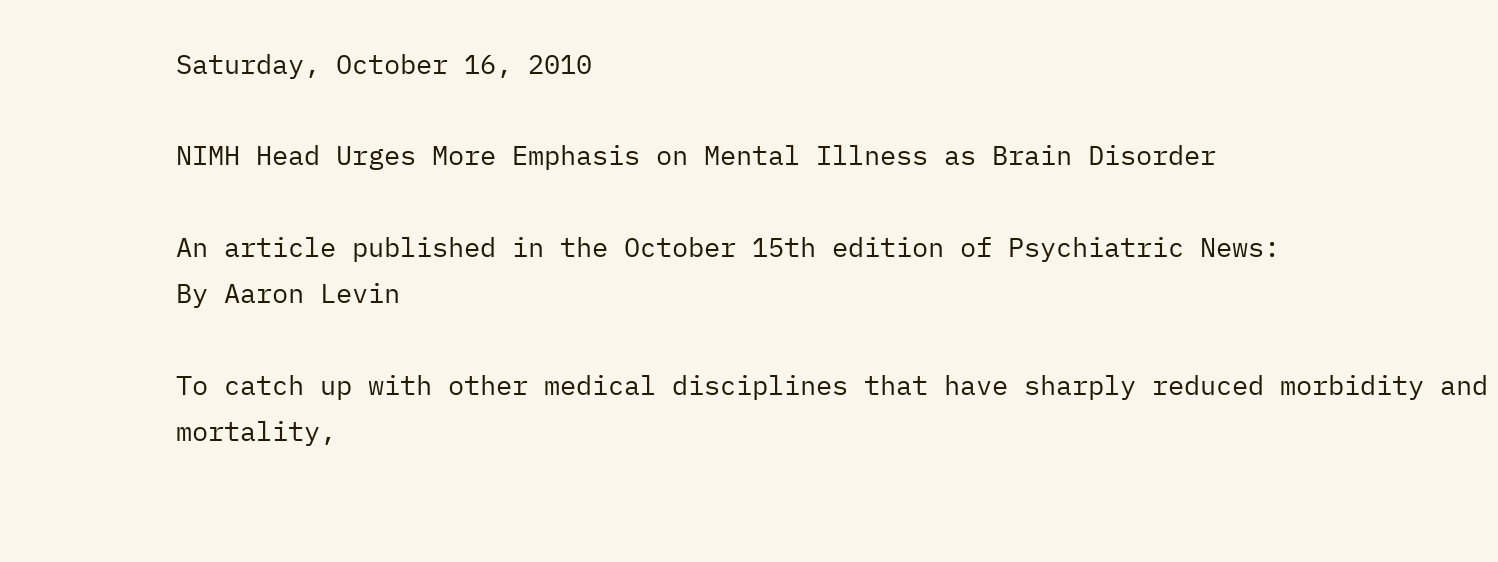Saturday, October 16, 2010

NIMH Head Urges More Emphasis on Mental Illness as Brain Disorder

An article published in the October 15th edition of Psychiatric News:
By Aaron Levin

To catch up with other medical disciplines that have sharply reduced morbidity and mortality,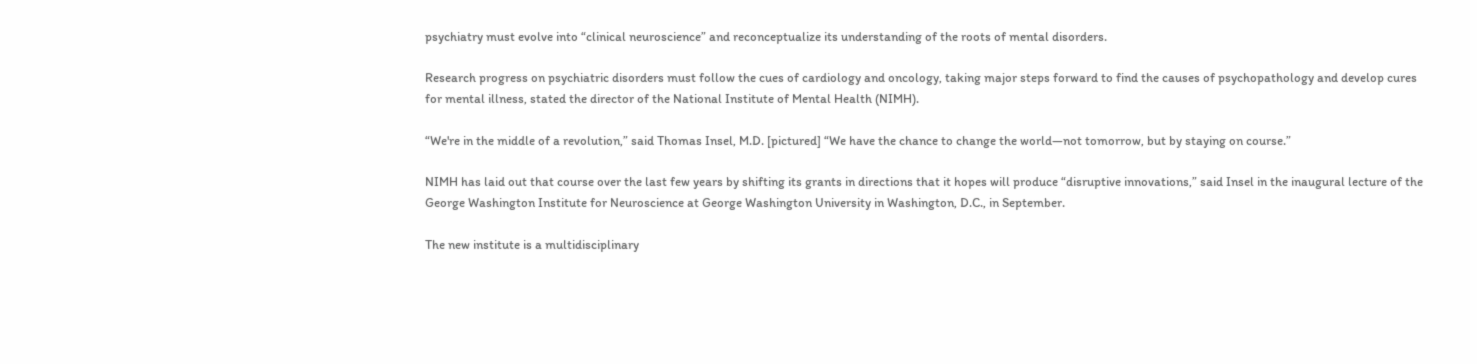psychiatry must evolve into “clinical neuroscience” and reconceptualize its understanding of the roots of mental disorders.

Research progress on psychiatric disorders must follow the cues of cardiology and oncology, taking major steps forward to find the causes of psychopathology and develop cures for mental illness, stated the director of the National Institute of Mental Health (NIMH).

“We're in the middle of a revolution,” said Thomas Insel, M.D. [pictured] “We have the chance to change the world—not tomorrow, but by staying on course.”

NIMH has laid out that course over the last few years by shifting its grants in directions that it hopes will produce “disruptive innovations,” said Insel in the inaugural lecture of the George Washington Institute for Neuroscience at George Washington University in Washington, D.C., in September.

The new institute is a multidisciplinary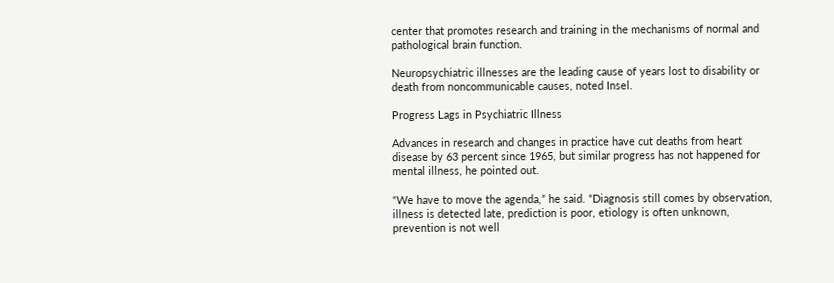center that promotes research and training in the mechanisms of normal and pathological brain function.

Neuropsychiatric illnesses are the leading cause of years lost to disability or death from noncommunicable causes, noted Insel.

Progress Lags in Psychiatric Illness

Advances in research and changes in practice have cut deaths from heart disease by 63 percent since 1965, but similar progress has not happened for mental illness, he pointed out.

“We have to move the agenda,” he said. “Diagnosis still comes by observation, illness is detected late, prediction is poor, etiology is often unknown, prevention is not well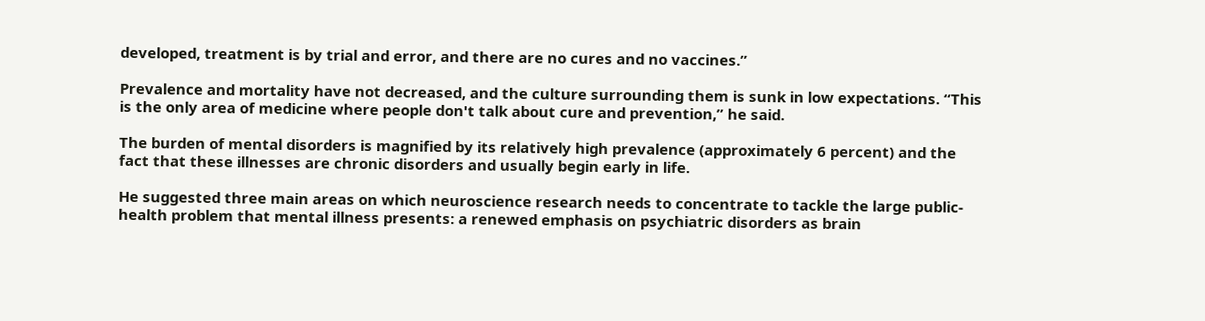developed, treatment is by trial and error, and there are no cures and no vaccines.”

Prevalence and mortality have not decreased, and the culture surrounding them is sunk in low expectations. “This is the only area of medicine where people don't talk about cure and prevention,” he said.

The burden of mental disorders is magnified by its relatively high prevalence (approximately 6 percent) and the fact that these illnesses are chronic disorders and usually begin early in life.

He suggested three main areas on which neuroscience research needs to concentrate to tackle the large public-health problem that mental illness presents: a renewed emphasis on psychiatric disorders as brain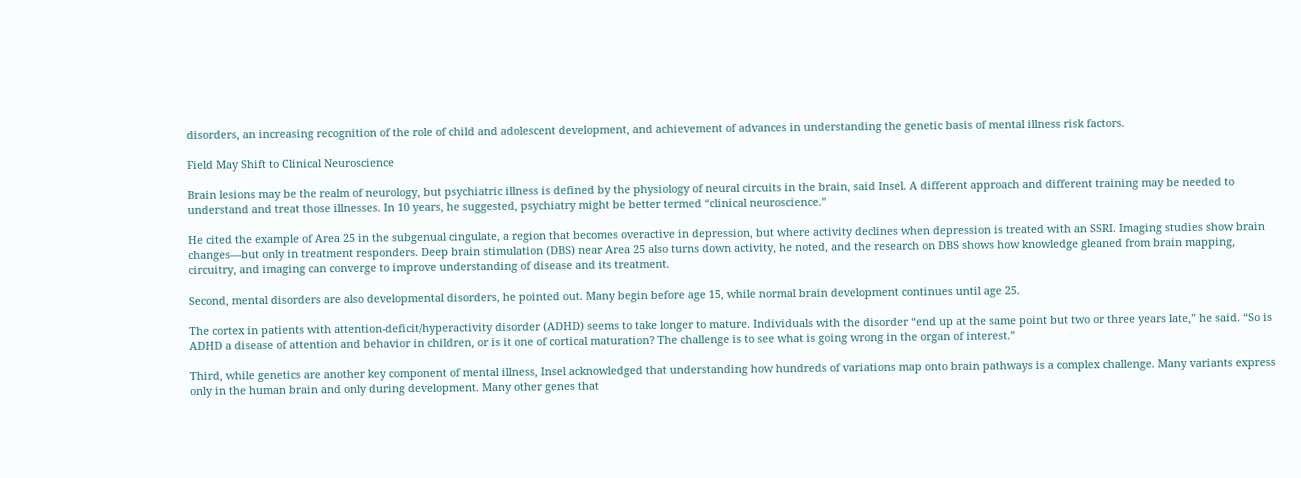disorders, an increasing recognition of the role of child and adolescent development, and achievement of advances in understanding the genetic basis of mental illness risk factors.

Field May Shift to Clinical Neuroscience

Brain lesions may be the realm of neurology, but psychiatric illness is defined by the physiology of neural circuits in the brain, said Insel. A different approach and different training may be needed to understand and treat those illnesses. In 10 years, he suggested, psychiatry might be better termed “clinical neuroscience.”

He cited the example of Area 25 in the subgenual cingulate, a region that becomes overactive in depression, but where activity declines when depression is treated with an SSRI. Imaging studies show brain changes—but only in treatment responders. Deep brain stimulation (DBS) near Area 25 also turns down activity, he noted, and the research on DBS shows how knowledge gleaned from brain mapping, circuitry, and imaging can converge to improve understanding of disease and its treatment.

Second, mental disorders are also developmental disorders, he pointed out. Many begin before age 15, while normal brain development continues until age 25.

The cortex in patients with attention-deficit/hyperactivity disorder (ADHD) seems to take longer to mature. Individuals with the disorder “end up at the same point but two or three years late,” he said. “So is ADHD a disease of attention and behavior in children, or is it one of cortical maturation? The challenge is to see what is going wrong in the organ of interest.”

Third, while genetics are another key component of mental illness, Insel acknowledged that understanding how hundreds of variations map onto brain pathways is a complex challenge. Many variants express only in the human brain and only during development. Many other genes that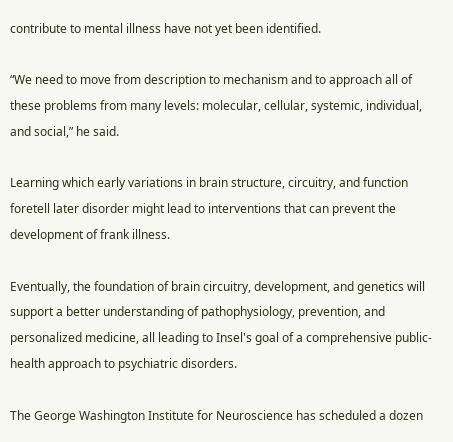contribute to mental illness have not yet been identified.

“We need to move from description to mechanism and to approach all of these problems from many levels: molecular, cellular, systemic, individual, and social,” he said.

Learning which early variations in brain structure, circuitry, and function foretell later disorder might lead to interventions that can prevent the development of frank illness.

Eventually, the foundation of brain circuitry, development, and genetics will support a better understanding of pathophysiology, prevention, and personalized medicine, all leading to Insel's goal of a comprehensive public-health approach to psychiatric disorders.

The George Washington Institute for Neuroscience has scheduled a dozen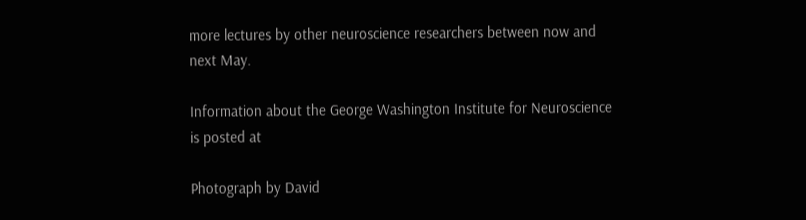more lectures by other neuroscience researchers between now and next May.

Information about the George Washington Institute for Neuroscience is posted at

Photograph by David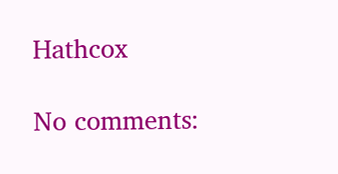Hathcox

No comments: